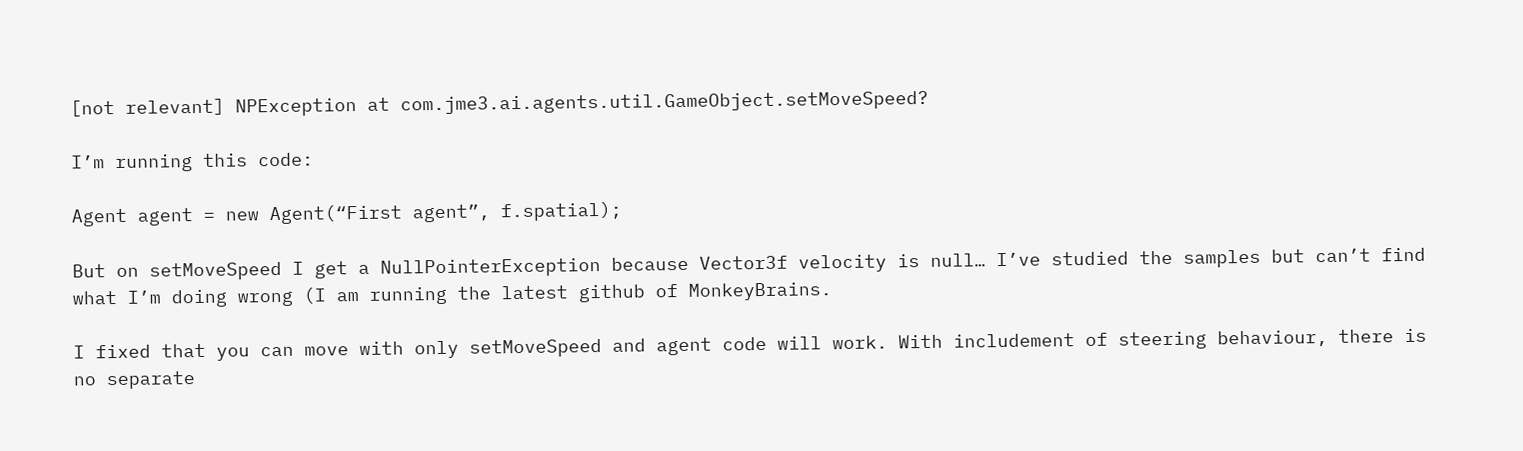[not relevant] NPException at com.jme3.ai.agents.util.GameObject.setMoveSpeed?

I’m running this code:

Agent agent = new Agent(“First agent”, f.spatial);

But on setMoveSpeed I get a NullPointerException because Vector3f velocity is null… I’ve studied the samples but can’t find what I’m doing wrong (I am running the latest github of MonkeyBrains.

I fixed that you can move with only setMoveSpeed and agent code will work. With includement of steering behaviour, there is no separate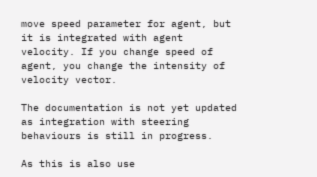move speed parameter for agent, but it is integrated with agent velocity. If you change speed of agent, you change the intensity of velocity vector.

The documentation is not yet updated as integration with steering behaviours is still in progress.

As this is also use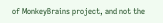of MonkeyBrains project, and not the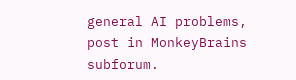general AI problems, post in MonkeyBrains subforum.